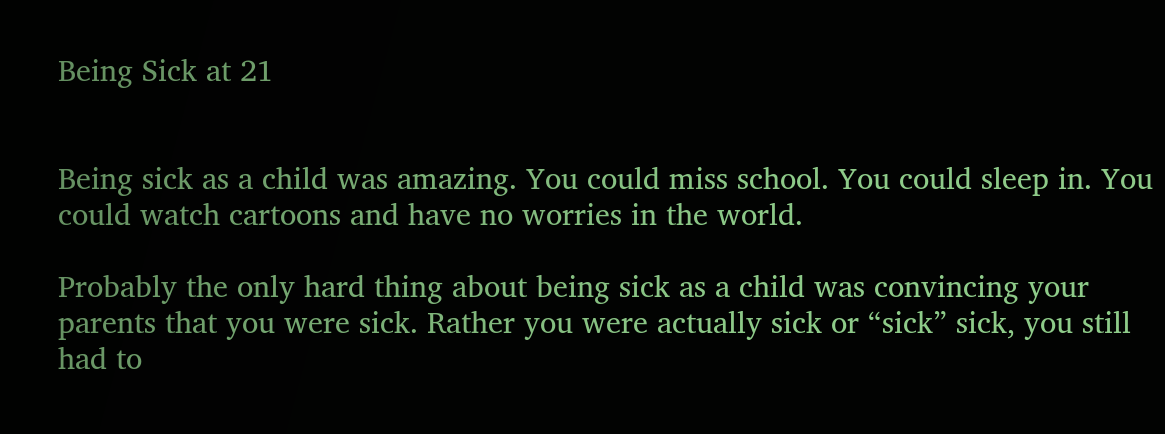Being Sick at 21


Being sick as a child was amazing. You could miss school. You could sleep in. You could watch cartoons and have no worries in the world.

Probably the only hard thing about being sick as a child was convincing your parents that you were sick. Rather you were actually sick or “sick” sick, you still had to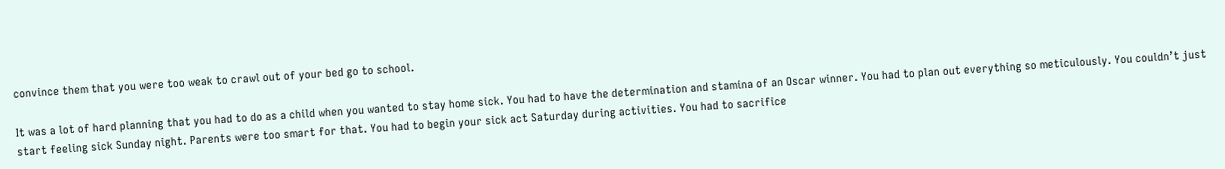convince them that you were too weak to crawl out of your bed go to school.

It was a lot of hard planning that you had to do as a child when you wanted to stay home sick. You had to have the determination and stamina of an Oscar winner. You had to plan out everything so meticulously. You couldn’t just start feeling sick Sunday night. Parents were too smart for that. You had to begin your sick act Saturday during activities. You had to sacrifice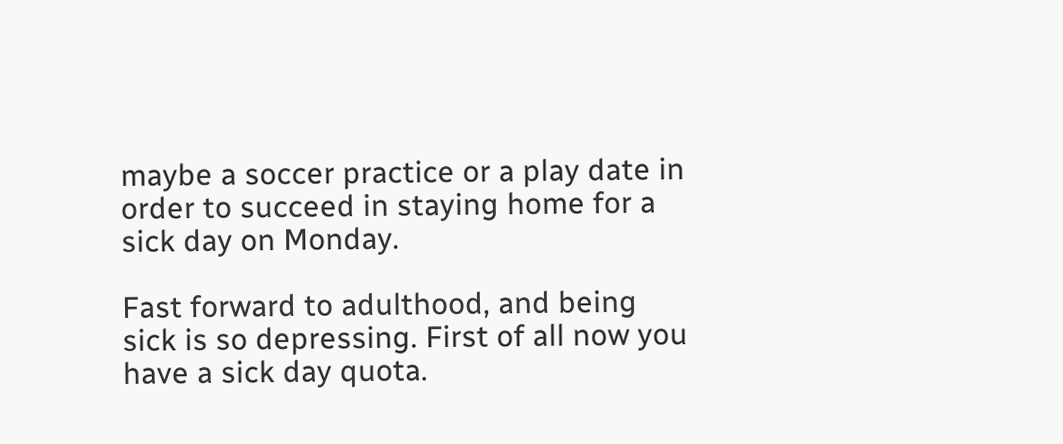maybe a soccer practice or a play date in order to succeed in staying home for a sick day on Monday.

Fast forward to adulthood, and being sick is so depressing. First of all now you have a sick day quota.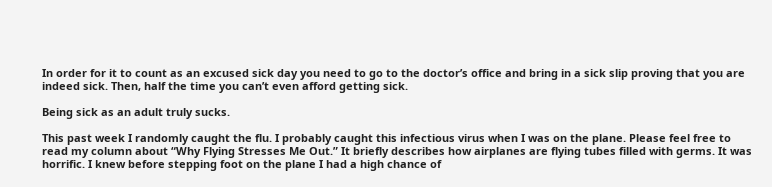In order for it to count as an excused sick day you need to go to the doctor’s office and bring in a sick slip proving that you are indeed sick. Then, half the time you can’t even afford getting sick.

Being sick as an adult truly sucks.

This past week I randomly caught the flu. I probably caught this infectious virus when I was on the plane. Please feel free to read my column about “Why Flying Stresses Me Out.” It briefly describes how airplanes are flying tubes filled with germs. It was horrific. I knew before stepping foot on the plane I had a high chance of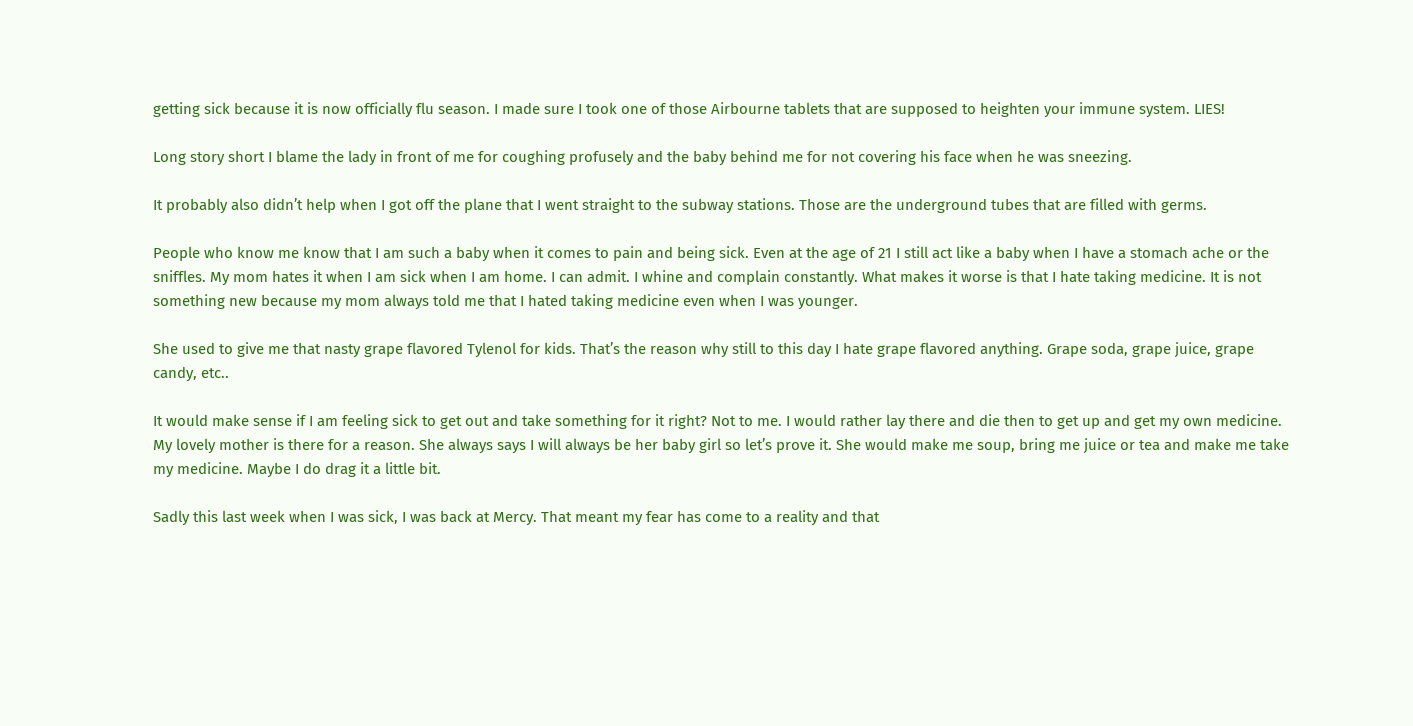getting sick because it is now officially flu season. I made sure I took one of those Airbourne tablets that are supposed to heighten your immune system. LIES!

Long story short I blame the lady in front of me for coughing profusely and the baby behind me for not covering his face when he was sneezing.

It probably also didn’t help when I got off the plane that I went straight to the subway stations. Those are the underground tubes that are filled with germs.

People who know me know that I am such a baby when it comes to pain and being sick. Even at the age of 21 I still act like a baby when I have a stomach ache or the sniffles. My mom hates it when I am sick when I am home. I can admit. I whine and complain constantly. What makes it worse is that I hate taking medicine. It is not something new because my mom always told me that I hated taking medicine even when I was younger.

She used to give me that nasty grape flavored Tylenol for kids. That’s the reason why still to this day I hate grape flavored anything. Grape soda, grape juice, grape candy, etc..

It would make sense if I am feeling sick to get out and take something for it right? Not to me. I would rather lay there and die then to get up and get my own medicine. My lovely mother is there for a reason. She always says I will always be her baby girl so let’s prove it. She would make me soup, bring me juice or tea and make me take my medicine. Maybe I do drag it a little bit.

Sadly this last week when I was sick, I was back at Mercy. That meant my fear has come to a reality and that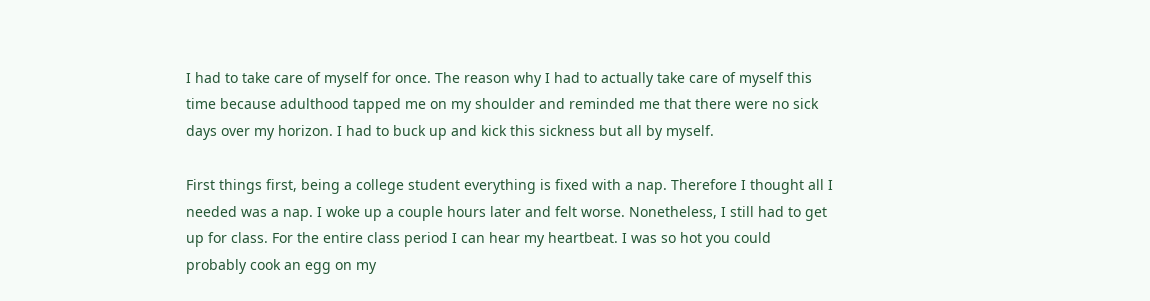I had to take care of myself for once. The reason why I had to actually take care of myself this time because adulthood tapped me on my shoulder and reminded me that there were no sick days over my horizon. I had to buck up and kick this sickness but all by myself.

First things first, being a college student everything is fixed with a nap. Therefore I thought all I needed was a nap. I woke up a couple hours later and felt worse. Nonetheless, I still had to get up for class. For the entire class period I can hear my heartbeat. I was so hot you could probably cook an egg on my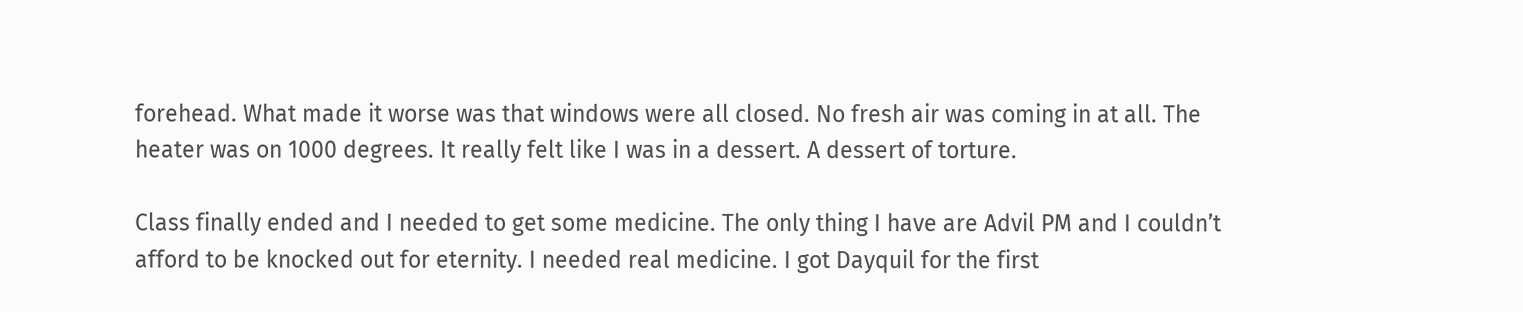forehead. What made it worse was that windows were all closed. No fresh air was coming in at all. The heater was on 1000 degrees. It really felt like I was in a dessert. A dessert of torture.

Class finally ended and I needed to get some medicine. The only thing I have are Advil PM and I couldn’t afford to be knocked out for eternity. I needed real medicine. I got Dayquil for the first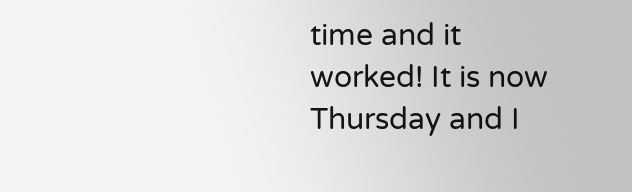time and it worked! It is now Thursday and I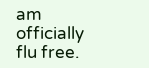am officially flu free.